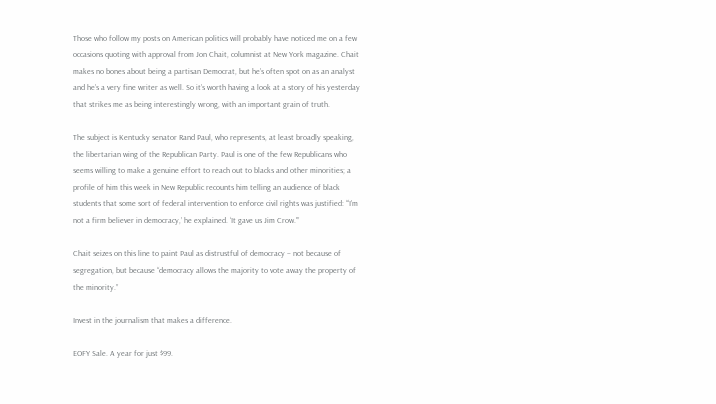Those who follow my posts on American politics will probably have noticed me on a few occasions quoting with approval from Jon Chait, columnist at New York magazine. Chait makes no bones about being a partisan Democrat, but he’s often spot on as an analyst and he’s a very fine writer as well. So it’s worth having a look at a story of his yesterday that strikes me as being interestingly wrong, with an important grain of truth.

The subject is Kentucky senator Rand Paul, who represents, at least broadly speaking, the libertarian wing of the Republican Party. Paul is one of the few Republicans who seems willing to make a genuine effort to reach out to blacks and other minorities; a profile of him this week in New Republic recounts him telling an audience of black students that some sort of federal intervention to enforce civil rights was justified: “‘I’m not a firm believer in democracy,’ he explained. ‘It gave us Jim Crow.'”

Chait seizes on this line to paint Paul as distrustful of democracy – not because of segregation, but because “democracy allows the majority to vote away the property of the minority.”

Invest in the journalism that makes a difference.

EOFY Sale. A year for just $99.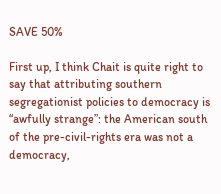SAVE 50%

First up, I think Chait is quite right to say that attributing southern segregationist policies to democracy is “awfully strange”: the American south of the pre-civil-rights era was not a democracy,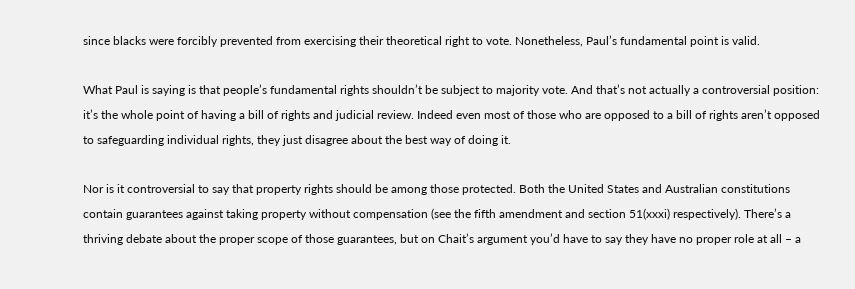since blacks were forcibly prevented from exercising their theoretical right to vote. Nonetheless, Paul’s fundamental point is valid.

What Paul is saying is that people’s fundamental rights shouldn’t be subject to majority vote. And that’s not actually a controversial position: it’s the whole point of having a bill of rights and judicial review. Indeed even most of those who are opposed to a bill of rights aren’t opposed to safeguarding individual rights, they just disagree about the best way of doing it.

Nor is it controversial to say that property rights should be among those protected. Both the United States and Australian constitutions contain guarantees against taking property without compensation (see the fifth amendment and section 51(xxxi) respectively). There’s a thriving debate about the proper scope of those guarantees, but on Chait’s argument you’d have to say they have no proper role at all – a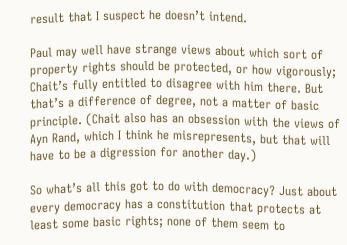result that I suspect he doesn’t intend.

Paul may well have strange views about which sort of property rights should be protected, or how vigorously; Chait’s fully entitled to disagree with him there. But that’s a difference of degree, not a matter of basic principle. (Chait also has an obsession with the views of Ayn Rand, which I think he misrepresents, but that will have to be a digression for another day.)

So what’s all this got to do with democracy? Just about every democracy has a constitution that protects at least some basic rights; none of them seem to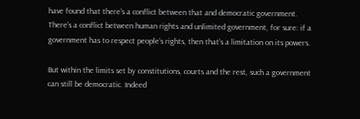have found that there’s a conflict between that and democratic government. There’s a conflict between human rights and unlimited government, for sure: if a government has to respect people’s rights, then that’s a limitation on its powers.

But within the limits set by constitutions, courts and the rest, such a government can still be democratic. Indeed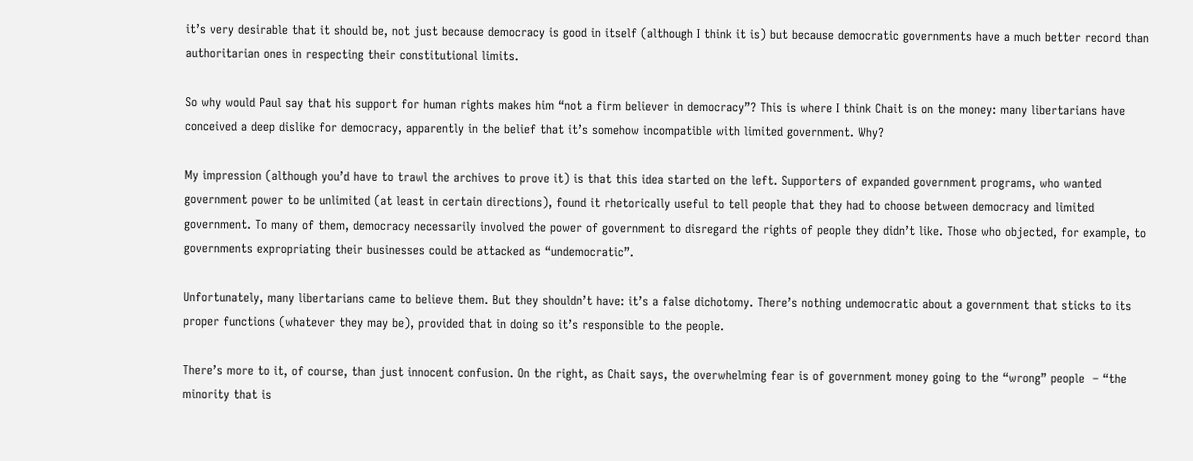it’s very desirable that it should be, not just because democracy is good in itself (although I think it is) but because democratic governments have a much better record than authoritarian ones in respecting their constitutional limits.

So why would Paul say that his support for human rights makes him “not a firm believer in democracy”? This is where I think Chait is on the money: many libertarians have conceived a deep dislike for democracy, apparently in the belief that it’s somehow incompatible with limited government. Why?

My impression (although you’d have to trawl the archives to prove it) is that this idea started on the left. Supporters of expanded government programs, who wanted government power to be unlimited (at least in certain directions), found it rhetorically useful to tell people that they had to choose between democracy and limited government. To many of them, democracy necessarily involved the power of government to disregard the rights of people they didn’t like. Those who objected, for example, to governments expropriating their businesses could be attacked as “undemocratic”.

Unfortunately, many libertarians came to believe them. But they shouldn’t have: it’s a false dichotomy. There’s nothing undemocratic about a government that sticks to its proper functions (whatever they may be), provided that in doing so it’s responsible to the people.

There’s more to it, of course, than just innocent confusion. On the right, as Chait says, the overwhelming fear is of government money going to the “wrong” people  – “the minority that is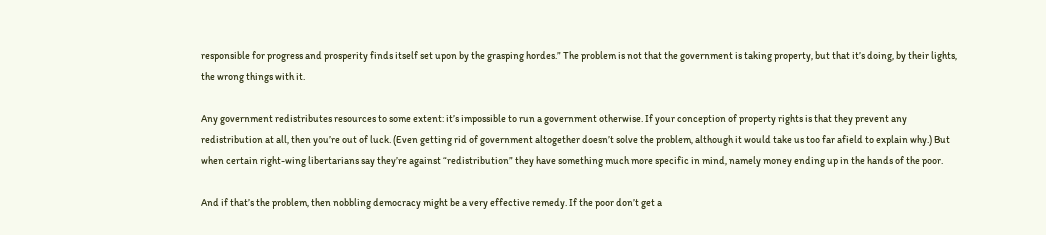responsible for progress and prosperity finds itself set upon by the grasping hordes.” The problem is not that the government is taking property, but that it’s doing, by their lights, the wrong things with it.

Any government redistributes resources to some extent: it’s impossible to run a government otherwise. If your conception of property rights is that they prevent any redistribution at all, then you’re out of luck. (Even getting rid of government altogether doesn’t solve the problem, although it would take us too far afield to explain why.) But when certain right-wing libertarians say they’re against “redistribution” they have something much more specific in mind, namely money ending up in the hands of the poor.

And if that’s the problem, then nobbling democracy might be a very effective remedy. If the poor don’t get a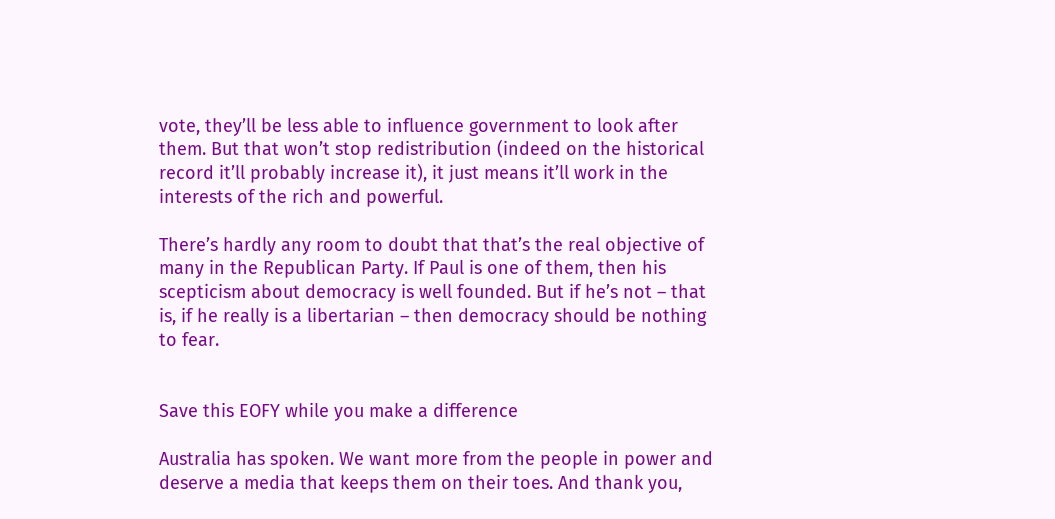vote, they’ll be less able to influence government to look after them. But that won’t stop redistribution (indeed on the historical record it’ll probably increase it), it just means it’ll work in the interests of the rich and powerful.

There’s hardly any room to doubt that that’s the real objective of many in the Republican Party. If Paul is one of them, then his scepticism about democracy is well founded. But if he’s not – that is, if he really is a libertarian – then democracy should be nothing to fear.


Save this EOFY while you make a difference

Australia has spoken. We want more from the people in power and deserve a media that keeps them on their toes. And thank you,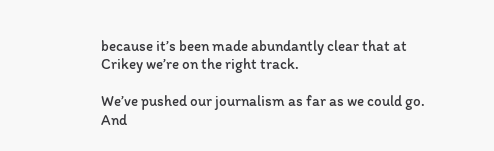because it’s been made abundantly clear that at Crikey we’re on the right track.

We’ve pushed our journalism as far as we could go. And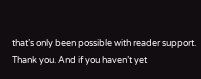that’s only been possible with reader support. Thank you. And if you haven’t yet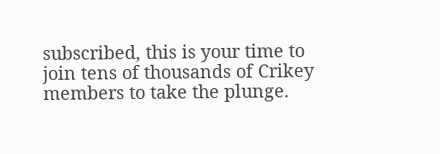subscribed, this is your time to join tens of thousands of Crikey members to take the plunge.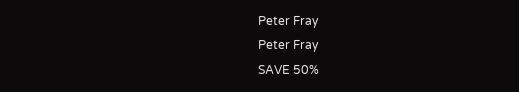Peter Fray
Peter Fray
SAVE 50%